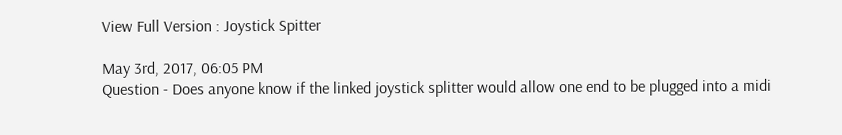View Full Version : Joystick Spitter

May 3rd, 2017, 06:05 PM
Question - Does anyone know if the linked joystick splitter would allow one end to be plugged into a midi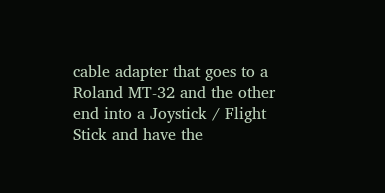cable adapter that goes to a Roland MT-32 and the other end into a Joystick / Flight Stick and have the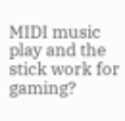MIDI music play and the stick work for gaming?